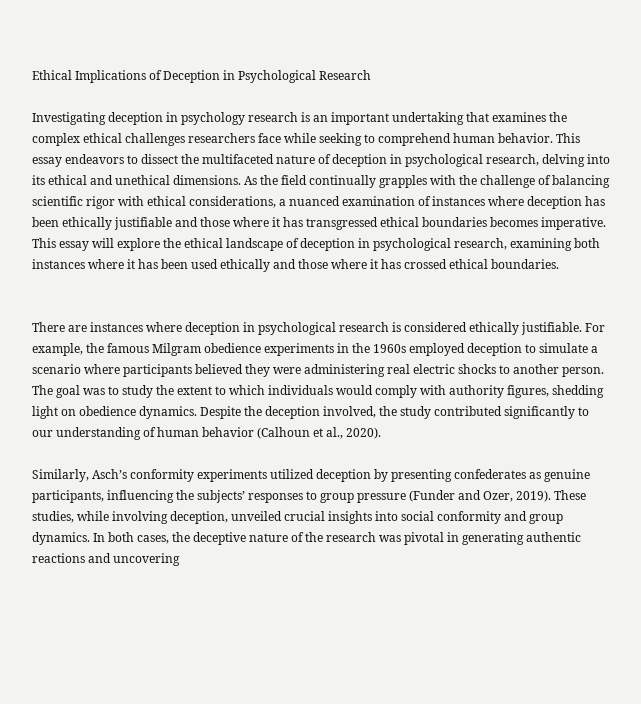Ethical Implications of Deception in Psychological Research

Investigating deception in psychology research is an important undertaking that examines the complex ethical challenges researchers face while seeking to comprehend human behavior. This essay endeavors to dissect the multifaceted nature of deception in psychological research, delving into its ethical and unethical dimensions. As the field continually grapples with the challenge of balancing scientific rigor with ethical considerations, a nuanced examination of instances where deception has been ethically justifiable and those where it has transgressed ethical boundaries becomes imperative. This essay will explore the ethical landscape of deception in psychological research, examining both instances where it has been used ethically and those where it has crossed ethical boundaries.


There are instances where deception in psychological research is considered ethically justifiable. For example, the famous Milgram obedience experiments in the 1960s employed deception to simulate a scenario where participants believed they were administering real electric shocks to another person. The goal was to study the extent to which individuals would comply with authority figures, shedding light on obedience dynamics. Despite the deception involved, the study contributed significantly to our understanding of human behavior (Calhoun et al., 2020).

Similarly, Asch’s conformity experiments utilized deception by presenting confederates as genuine participants, influencing the subjects’ responses to group pressure (Funder and Ozer, 2019). These studies, while involving deception, unveiled crucial insights into social conformity and group dynamics. In both cases, the deceptive nature of the research was pivotal in generating authentic reactions and uncovering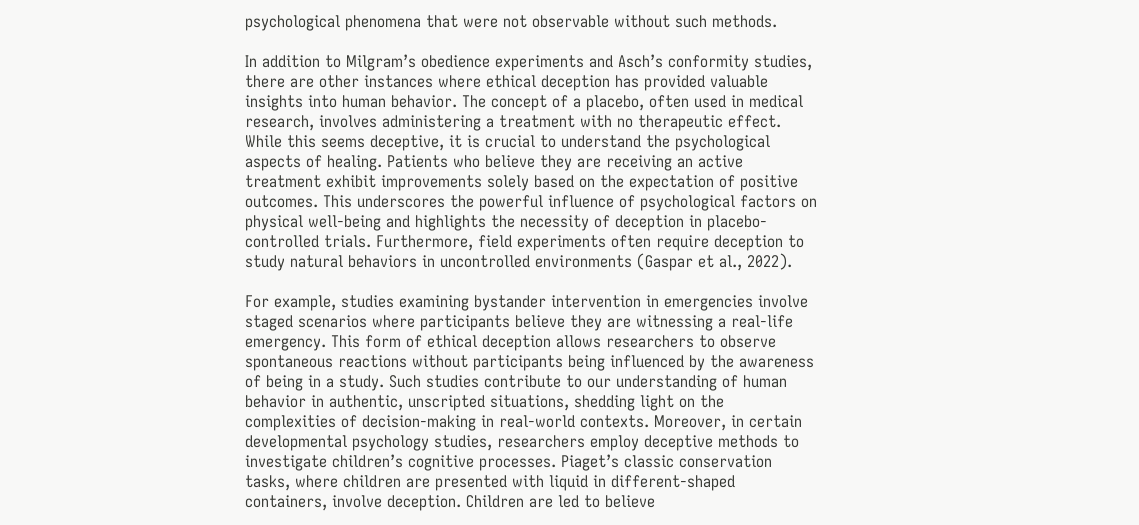psychological phenomena that were not observable without such methods.

In addition to Milgram’s obedience experiments and Asch’s conformity studies, there are other instances where ethical deception has provided valuable insights into human behavior. The concept of a placebo, often used in medical research, involves administering a treatment with no therapeutic effect. While this seems deceptive, it is crucial to understand the psychological aspects of healing. Patients who believe they are receiving an active treatment exhibit improvements solely based on the expectation of positive outcomes. This underscores the powerful influence of psychological factors on physical well-being and highlights the necessity of deception in placebo-controlled trials. Furthermore, field experiments often require deception to study natural behaviors in uncontrolled environments (Gaspar et al., 2022).

For example, studies examining bystander intervention in emergencies involve staged scenarios where participants believe they are witnessing a real-life emergency. This form of ethical deception allows researchers to observe spontaneous reactions without participants being influenced by the awareness of being in a study. Such studies contribute to our understanding of human behavior in authentic, unscripted situations, shedding light on the complexities of decision-making in real-world contexts. Moreover, in certain developmental psychology studies, researchers employ deceptive methods to investigate children’s cognitive processes. Piaget’s classic conservation tasks, where children are presented with liquid in different-shaped containers, involve deception. Children are led to believe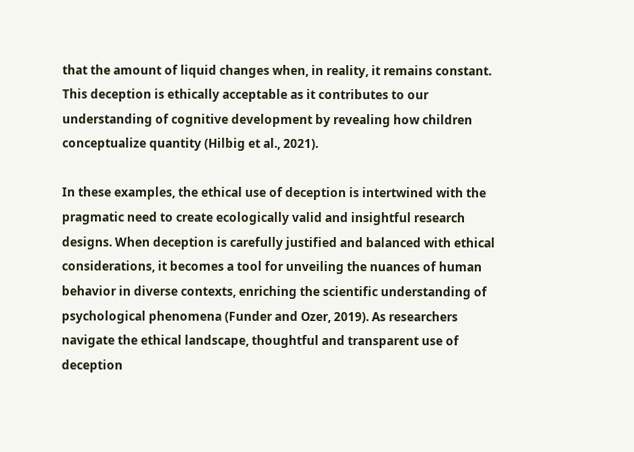that the amount of liquid changes when, in reality, it remains constant. This deception is ethically acceptable as it contributes to our understanding of cognitive development by revealing how children conceptualize quantity (Hilbig et al., 2021).

In these examples, the ethical use of deception is intertwined with the pragmatic need to create ecologically valid and insightful research designs. When deception is carefully justified and balanced with ethical considerations, it becomes a tool for unveiling the nuances of human behavior in diverse contexts, enriching the scientific understanding of psychological phenomena (Funder and Ozer, 2019). As researchers navigate the ethical landscape, thoughtful and transparent use of deception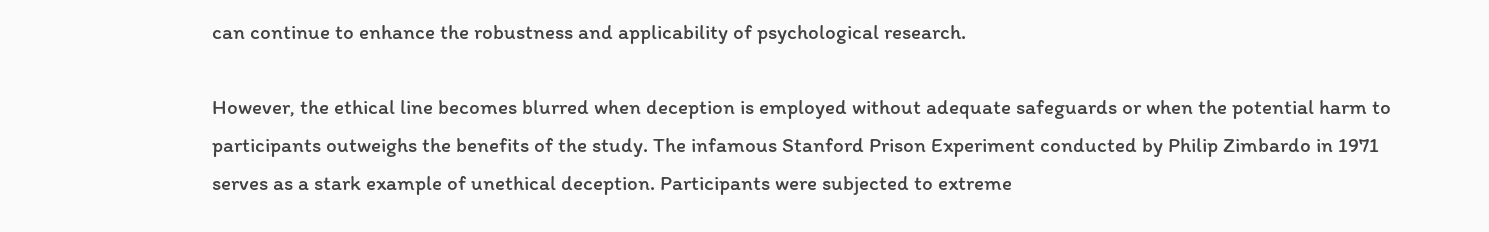can continue to enhance the robustness and applicability of psychological research.

However, the ethical line becomes blurred when deception is employed without adequate safeguards or when the potential harm to participants outweighs the benefits of the study. The infamous Stanford Prison Experiment conducted by Philip Zimbardo in 1971 serves as a stark example of unethical deception. Participants were subjected to extreme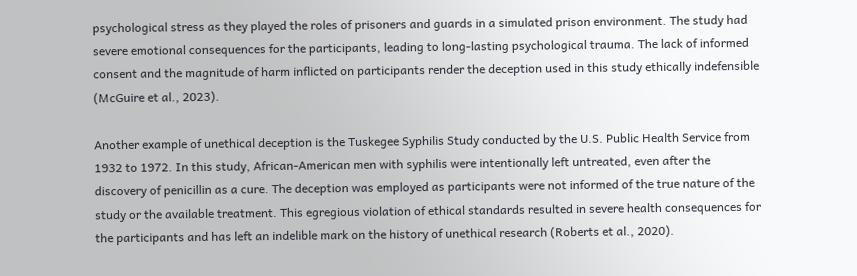psychological stress as they played the roles of prisoners and guards in a simulated prison environment. The study had severe emotional consequences for the participants, leading to long-lasting psychological trauma. The lack of informed consent and the magnitude of harm inflicted on participants render the deception used in this study ethically indefensible (McGuire et al., 2023).

Another example of unethical deception is the Tuskegee Syphilis Study conducted by the U.S. Public Health Service from 1932 to 1972. In this study, African-American men with syphilis were intentionally left untreated, even after the discovery of penicillin as a cure. The deception was employed as participants were not informed of the true nature of the study or the available treatment. This egregious violation of ethical standards resulted in severe health consequences for the participants and has left an indelible mark on the history of unethical research (Roberts et al., 2020).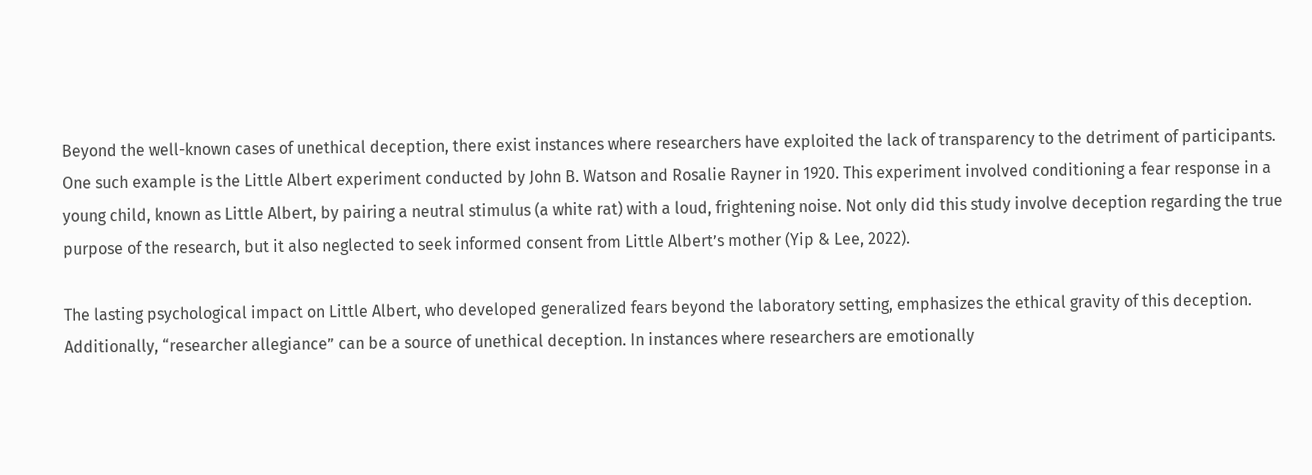Beyond the well-known cases of unethical deception, there exist instances where researchers have exploited the lack of transparency to the detriment of participants. One such example is the Little Albert experiment conducted by John B. Watson and Rosalie Rayner in 1920. This experiment involved conditioning a fear response in a young child, known as Little Albert, by pairing a neutral stimulus (a white rat) with a loud, frightening noise. Not only did this study involve deception regarding the true purpose of the research, but it also neglected to seek informed consent from Little Albert’s mother (Yip & Lee, 2022).

The lasting psychological impact on Little Albert, who developed generalized fears beyond the laboratory setting, emphasizes the ethical gravity of this deception. Additionally, “researcher allegiance” can be a source of unethical deception. In instances where researchers are emotionally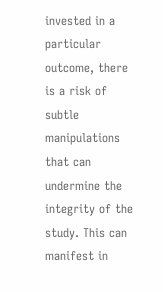invested in a particular outcome, there is a risk of subtle manipulations that can undermine the integrity of the study. This can manifest in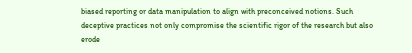biased reporting or data manipulation to align with preconceived notions. Such deceptive practices not only compromise the scientific rigor of the research but also erode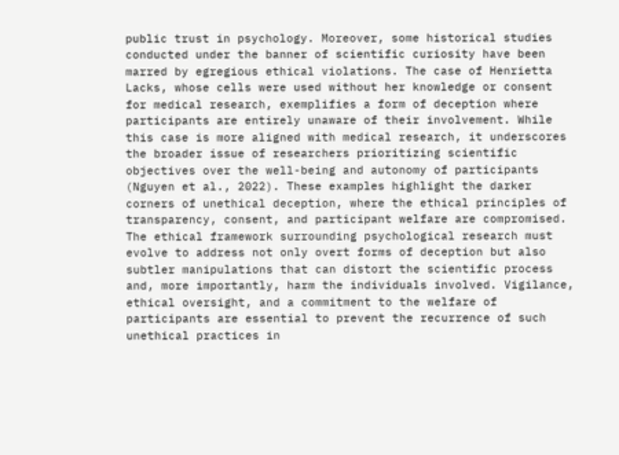public trust in psychology. Moreover, some historical studies conducted under the banner of scientific curiosity have been marred by egregious ethical violations. The case of Henrietta Lacks, whose cells were used without her knowledge or consent for medical research, exemplifies a form of deception where participants are entirely unaware of their involvement. While this case is more aligned with medical research, it underscores the broader issue of researchers prioritizing scientific objectives over the well-being and autonomy of participants (Nguyen et al., 2022). These examples highlight the darker corners of unethical deception, where the ethical principles of transparency, consent, and participant welfare are compromised. The ethical framework surrounding psychological research must evolve to address not only overt forms of deception but also subtler manipulations that can distort the scientific process and, more importantly, harm the individuals involved. Vigilance, ethical oversight, and a commitment to the welfare of participants are essential to prevent the recurrence of such unethical practices in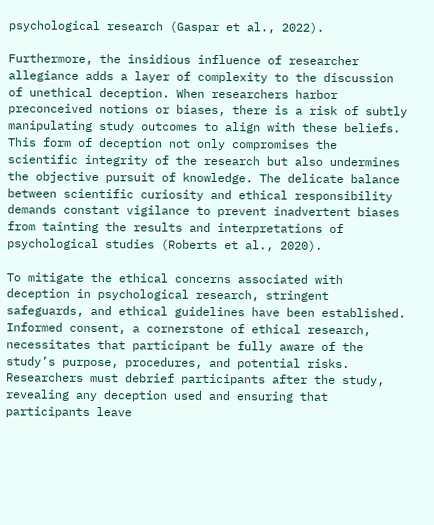psychological research (Gaspar et al., 2022).

Furthermore, the insidious influence of researcher allegiance adds a layer of complexity to the discussion of unethical deception. When researchers harbor preconceived notions or biases, there is a risk of subtly manipulating study outcomes to align with these beliefs. This form of deception not only compromises the scientific integrity of the research but also undermines the objective pursuit of knowledge. The delicate balance between scientific curiosity and ethical responsibility demands constant vigilance to prevent inadvertent biases from tainting the results and interpretations of psychological studies (Roberts et al., 2020).

To mitigate the ethical concerns associated with deception in psychological research, stringent safeguards, and ethical guidelines have been established. Informed consent, a cornerstone of ethical research, necessitates that participant be fully aware of the study’s purpose, procedures, and potential risks. Researchers must debrief participants after the study, revealing any deception used and ensuring that participants leave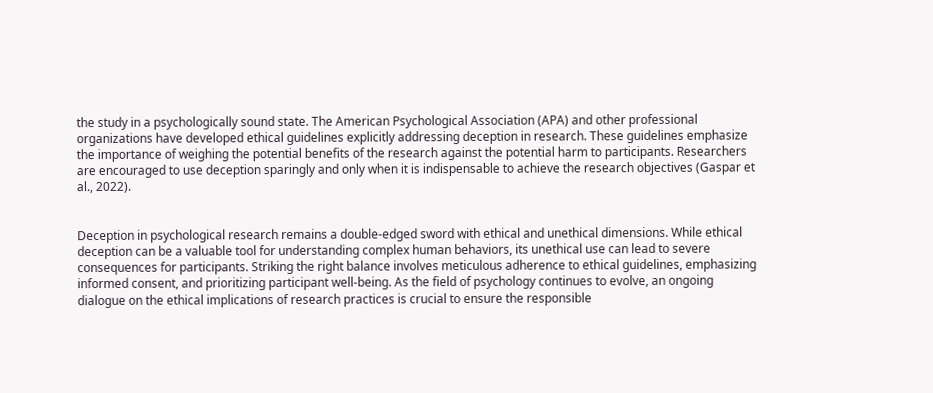the study in a psychologically sound state. The American Psychological Association (APA) and other professional organizations have developed ethical guidelines explicitly addressing deception in research. These guidelines emphasize the importance of weighing the potential benefits of the research against the potential harm to participants. Researchers are encouraged to use deception sparingly and only when it is indispensable to achieve the research objectives (Gaspar et al., 2022).


Deception in psychological research remains a double-edged sword with ethical and unethical dimensions. While ethical deception can be a valuable tool for understanding complex human behaviors, its unethical use can lead to severe consequences for participants. Striking the right balance involves meticulous adherence to ethical guidelines, emphasizing informed consent, and prioritizing participant well-being. As the field of psychology continues to evolve, an ongoing dialogue on the ethical implications of research practices is crucial to ensure the responsible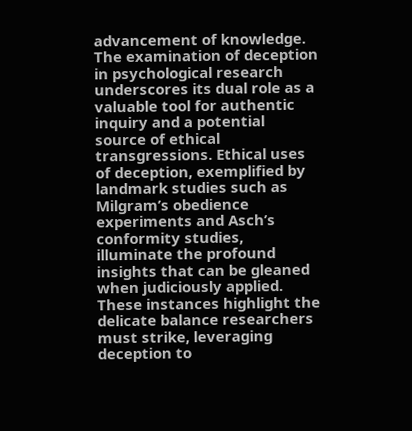advancement of knowledge. The examination of deception in psychological research underscores its dual role as a valuable tool for authentic inquiry and a potential source of ethical transgressions. Ethical uses of deception, exemplified by landmark studies such as Milgram’s obedience experiments and Asch’s conformity studies, illuminate the profound insights that can be gleaned when judiciously applied. These instances highlight the delicate balance researchers must strike, leveraging deception to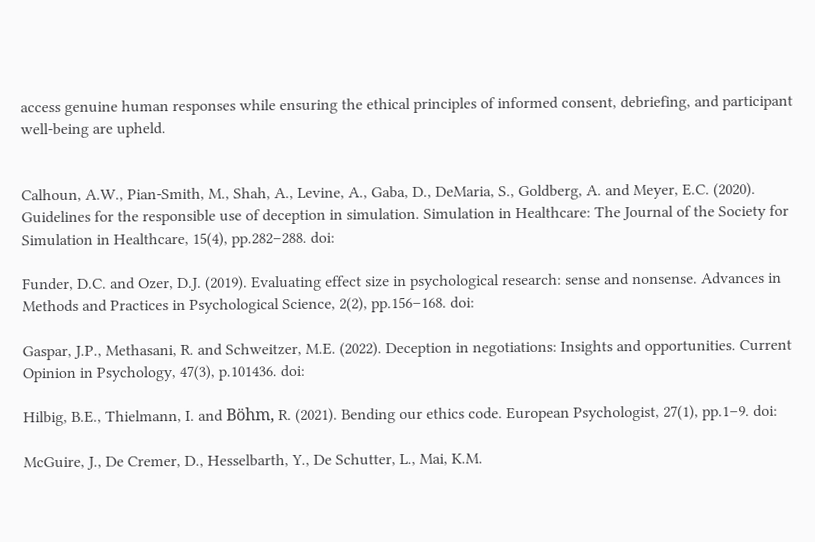access genuine human responses while ensuring the ethical principles of informed consent, debriefing, and participant well-being are upheld.


Calhoun, A.W., Pian-Smith, M., Shah, A., Levine, A., Gaba, D., DeMaria, S., Goldberg, A. and Meyer, E.C. (2020). Guidelines for the responsible use of deception in simulation. Simulation in Healthcare: The Journal of the Society for Simulation in Healthcare, 15(4), pp.282–288. doi:

Funder, D.C. and Ozer, D.J. (2019). Evaluating effect size in psychological research: sense and nonsense. Advances in Methods and Practices in Psychological Science, 2(2), pp.156–168. doi:

Gaspar, J.P., Methasani, R. and Schweitzer, M.E. (2022). Deception in negotiations: Insights and opportunities. Current Opinion in Psychology, 47(3), p.101436. doi:

Hilbig, B.E., Thielmann, I. and Böhm, R. (2021). Bending our ethics code. European Psychologist, 27(1), pp.1–9. doi:

McGuire, J., De Cremer, D., Hesselbarth, Y., De Schutter, L., Mai, K.M.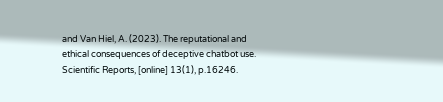and Van Hiel, A. (2023). The reputational and ethical consequences of deceptive chatbot use. Scientific Reports, [online] 13(1), p.16246.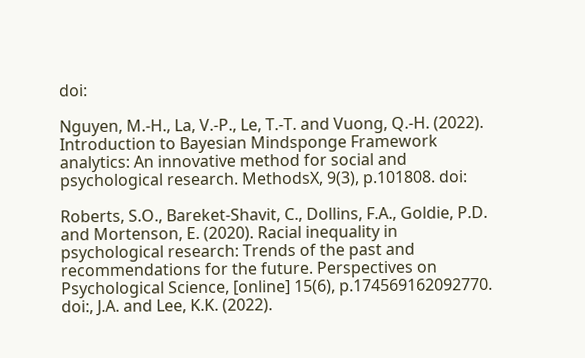doi:

Nguyen, M.-H., La, V.-P., Le, T.-T. and Vuong, Q.-H. (2022). Introduction to Bayesian Mindsponge Framework analytics: An innovative method for social and psychological research. MethodsX, 9(3), p.101808. doi:

Roberts, S.O., Bareket-Shavit, C., Dollins, F.A., Goldie, P.D. and Mortenson, E. (2020). Racial inequality in psychological research: Trends of the past and recommendations for the future. Perspectives on Psychological Science, [online] 15(6), p.174569162092770. doi:, J.A. and Lee, K.K. (2022).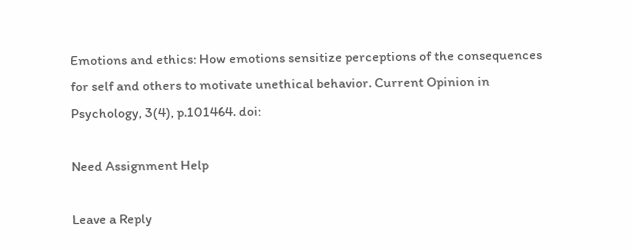Emotions and ethics: How emotions sensitize perceptions of the consequences for self and others to motivate unethical behavior. Current Opinion in Psychology, 3(4), p.101464. doi:

Need Assignment Help

Leave a Reply